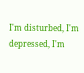I'm disturbed, I'm depressed, I'm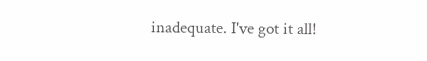inadequate. I've got it all!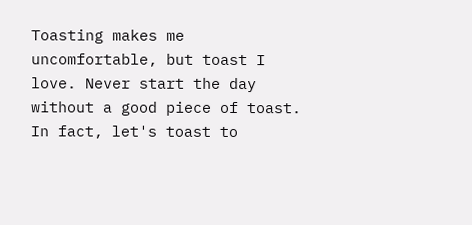Toasting makes me uncomfortable, but toast I love. Never start the day without a good piece of toast. In fact, let's toast to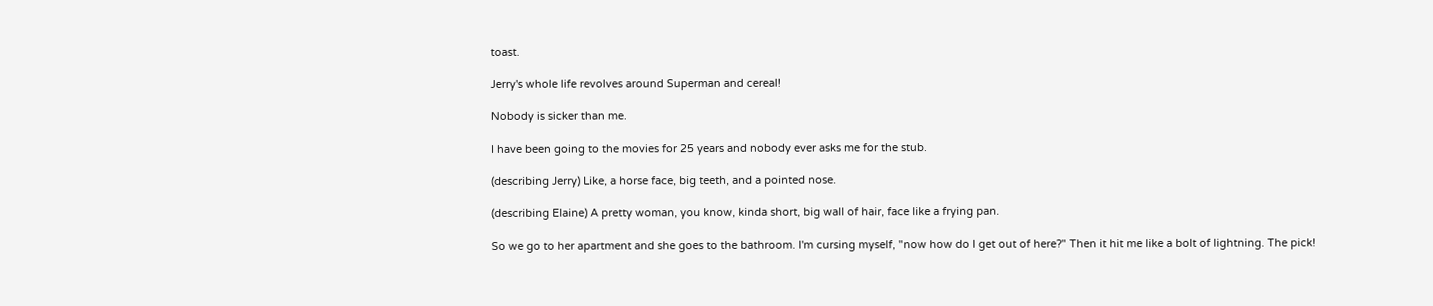toast.

Jerry's whole life revolves around Superman and cereal!

Nobody is sicker than me.

I have been going to the movies for 25 years and nobody ever asks me for the stub.

(describing Jerry) Like, a horse face, big teeth, and a pointed nose.

(describing Elaine) A pretty woman, you know, kinda short, big wall of hair, face like a frying pan.

So we go to her apartment and she goes to the bathroom. I'm cursing myself, "now how do I get out of here?" Then it hit me like a bolt of lightning. The pick!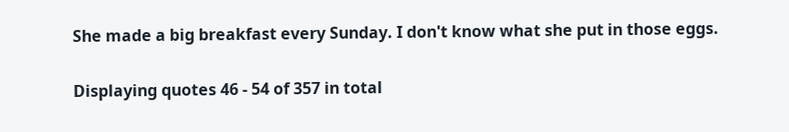She made a big breakfast every Sunday. I don't know what she put in those eggs.

Displaying quotes 46 - 54 of 357 in total